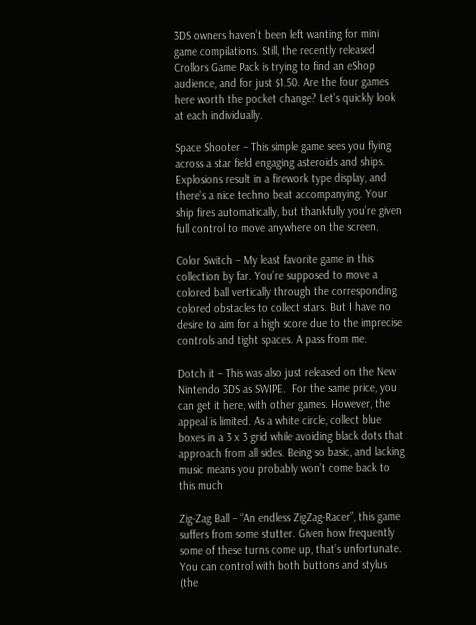3DS owners haven’t been left wanting for mini game compilations. Still, the recently released Crollors Game Pack is trying to find an eShop audience, and for just $1.50. Are the four games here worth the pocket change? Let’s quickly look at each individually.

Space Shooter – This simple game sees you flying across a star field engaging asteroids and ships. Explosions result in a firework type display, and there’s a nice techno beat accompanying. Your ship fires automatically, but thankfully you’re given full control to move anywhere on the screen.

Color Switch – My least favorite game in this collection by far. You’re supposed to move a colored ball vertically through the corresponding colored obstacles to collect stars. But I have no desire to aim for a high score due to the imprecise controls and tight spaces. A pass from me.

Dotch it – This was also just released on the New Nintendo 3DS as SWIPE.  For the same price, you can get it here, with other games. However, the appeal is limited. As a white circle, collect blue boxes in a 3 x 3 grid while avoiding black dots that approach from all sides. Being so basic, and lacking music means you probably won’t come back to this much

Zig-Zag Ball – “An endless ZigZag-Racer”, this game suffers from some stutter. Given how frequently some of these turns come up, that’s unfortunate. You can control with both buttons and stylus (the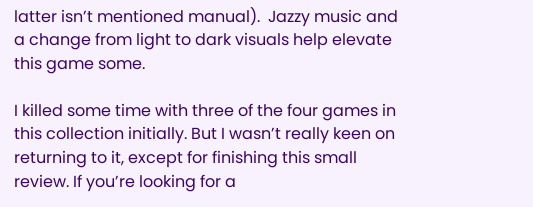latter isn’t mentioned manual).  Jazzy music and a change from light to dark visuals help elevate this game some.

I killed some time with three of the four games in this collection initially. But I wasn’t really keen on returning to it, except for finishing this small review. If you’re looking for a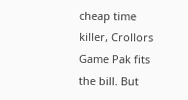cheap time killer, Crollors Game Pak fits the bill. But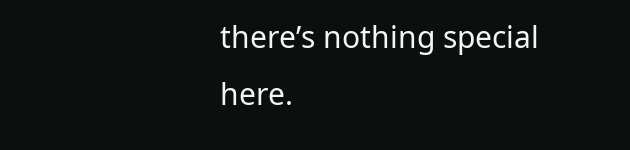there’s nothing special here.